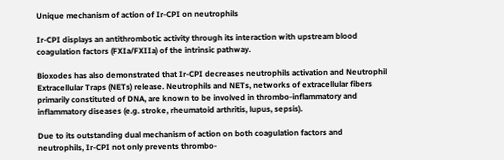Unique mechanism of action of Ir-CPI on neutrophils

Ir-CPI displays an antithrombotic activity through its interaction with upstream blood coagulation factors (FXIa/FXIIa) of the intrinsic pathway.

Bioxodes has also demonstrated that Ir-CPI decreases neutrophils activation and Neutrophil Extracellular Traps (NETs) release. Neutrophils and NETs, networks of extracellular fibers primarily constituted of DNA, are known to be involved in thrombo-inflammatory and inflammatory diseases (e.g. stroke, rheumatoid arthritis, lupus, sepsis).

Due to its outstanding dual mechanism of action on both coagulation factors and neutrophils, Ir-CPI not only prevents thrombo-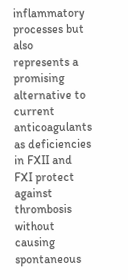inflammatory processes but also represents a promising alternative to current anticoagulants as deficiencies in FXII and FXI protect against thrombosis without causing spontaneous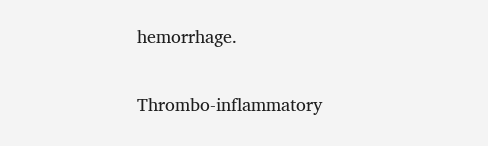hemorrhage.

Thrombo-inflammatory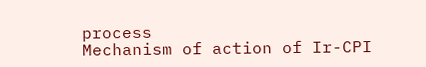process
Mechanism of action of Ir-CPI